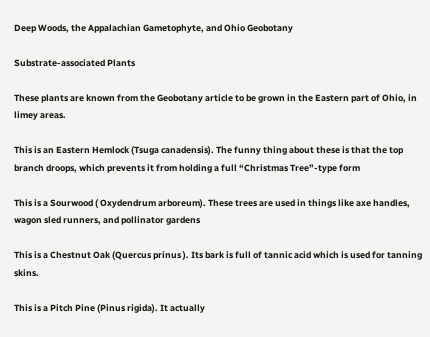Deep Woods, the Appalachian Gametophyte, and Ohio Geobotany

Substrate-associated Plants

These plants are known from the Geobotany article to be grown in the Eastern part of Ohio, in limey areas.

This is an Eastern Hemlock (Tsuga canadensis). The funny thing about these is that the top branch droops, which prevents it from holding a full “Christmas Tree”-type form

This is a Sourwood ( Oxydendrum arboreum). These trees are used in things like axe handles, wagon sled runners, and pollinator gardens

This is a Chestnut Oak (Quercus prinus ). Its bark is full of tannic acid which is used for tanning skins.

This is a Pitch Pine (Pinus rigida). It actually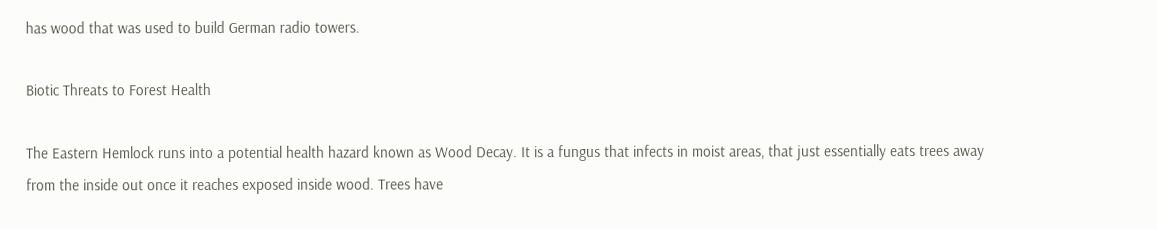has wood that was used to build German radio towers.

Biotic Threats to Forest Health

The Eastern Hemlock runs into a potential health hazard known as Wood Decay. It is a fungus that infects in moist areas, that just essentially eats trees away from the inside out once it reaches exposed inside wood. Trees have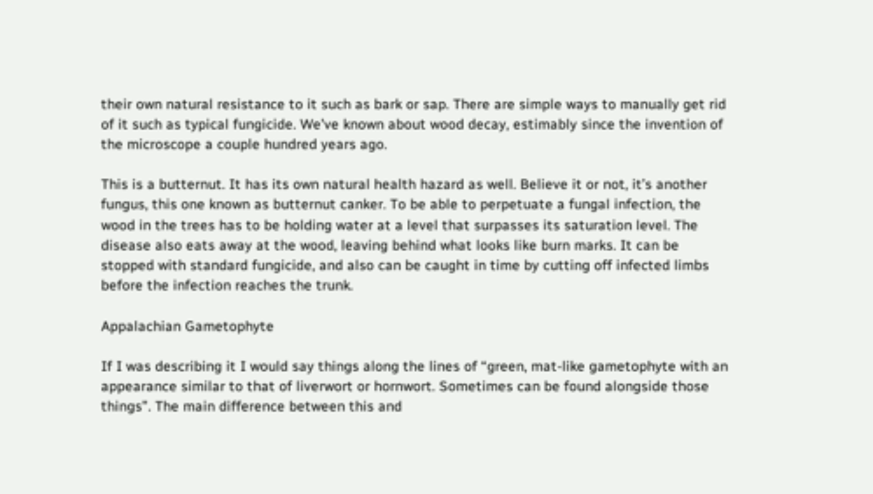their own natural resistance to it such as bark or sap. There are simple ways to manually get rid of it such as typical fungicide. We’ve known about wood decay, estimably since the invention of the microscope a couple hundred years ago.

This is a butternut. It has its own natural health hazard as well. Believe it or not, it’s another fungus, this one known as butternut canker. To be able to perpetuate a fungal infection, the wood in the trees has to be holding water at a level that surpasses its saturation level. The disease also eats away at the wood, leaving behind what looks like burn marks. It can be stopped with standard fungicide, and also can be caught in time by cutting off infected limbs before the infection reaches the trunk.

Appalachian Gametophyte

If I was describing it I would say things along the lines of “green, mat-like gametophyte with an appearance similar to that of liverwort or hornwort. Sometimes can be found alongside those things”. The main difference between this and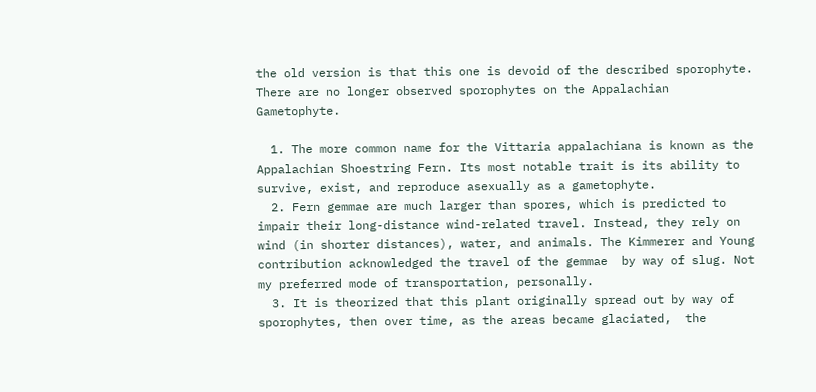the old version is that this one is devoid of the described sporophyte. There are no longer observed sporophytes on the Appalachian Gametophyte.

  1. The more common name for the Vittaria appalachiana is known as the Appalachian Shoestring Fern. Its most notable trait is its ability to survive, exist, and reproduce asexually as a gametophyte.
  2. Fern gemmae are much larger than spores, which is predicted to impair their long-distance wind-related travel. Instead, they rely on wind (in shorter distances), water, and animals. The Kimmerer and Young contribution acknowledged the travel of the gemmae  by way of slug. Not my preferred mode of transportation, personally.
  3. It is theorized that this plant originally spread out by way of sporophytes, then over time, as the areas became glaciated,  the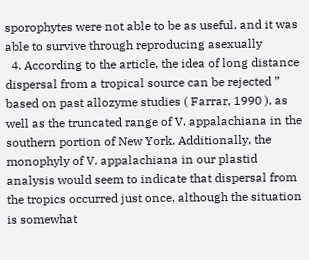sporophytes were not able to be as useful, and it was able to survive through reproducing asexually
  4. According to the article, the idea of long distance dispersal from a tropical source can be rejected ” based on past allozyme studies ( Farrar, 1990 ), as well as the truncated range of V. appalachiana in the southern portion of New York. Additionally, the monophyly of V. appalachiana in our plastid analysis would seem to indicate that dispersal from the tropics occurred just once, although the situation is somewhat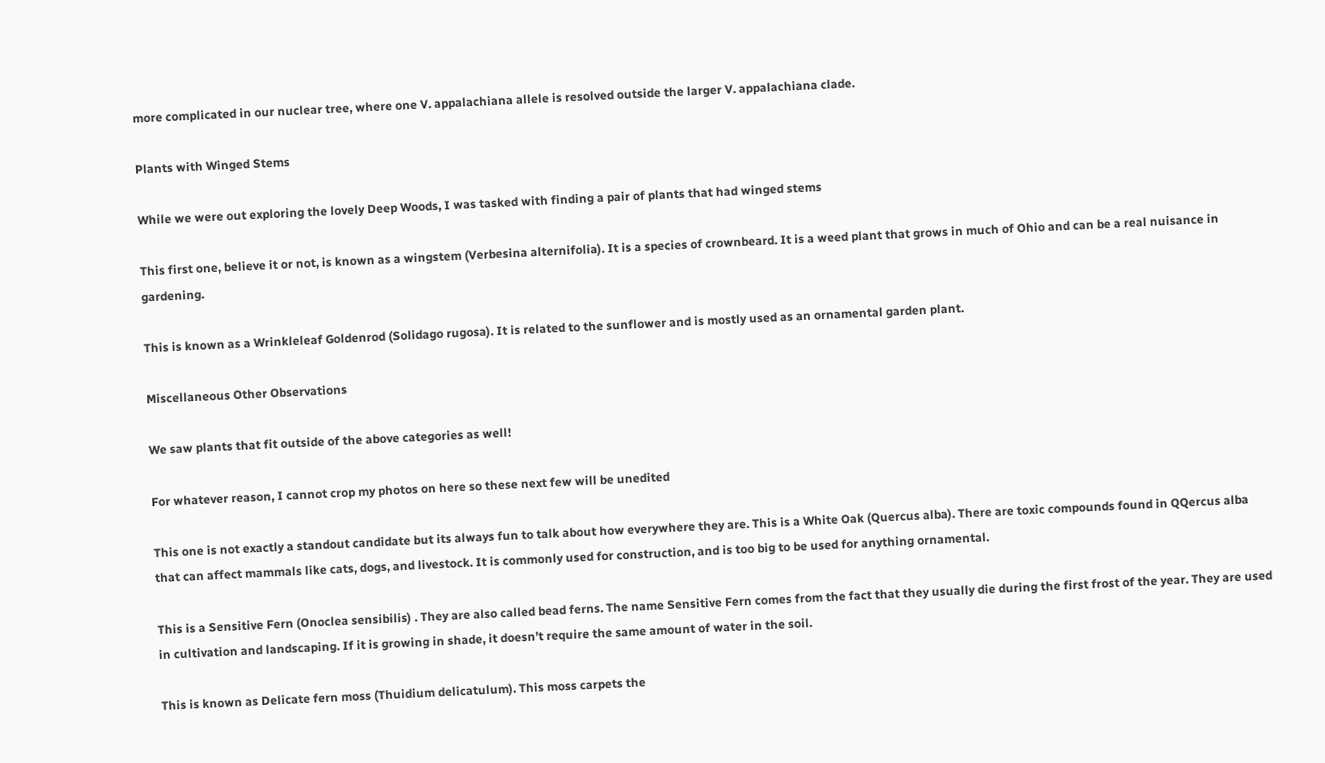more complicated in our nuclear tree, where one V. appalachiana allele is resolved outside the larger V. appalachiana clade.

Plants with Winged Stems

While we were out exploring the lovely Deep Woods, I was tasked with finding a pair of plants that had winged stems

This first one, believe it or not, is known as a wingstem (Verbesina alternifolia). It is a species of crownbeard. It is a weed plant that grows in much of Ohio and can be a real nuisance in gardening.

This is known as a Wrinkleleaf Goldenrod (Solidago rugosa). It is related to the sunflower and is mostly used as an ornamental garden plant.

Miscellaneous Other Observations

We saw plants that fit outside of the above categories as well!

For whatever reason, I cannot crop my photos on here so these next few will be unedited

This one is not exactly a standout candidate but its always fun to talk about how everywhere they are. This is a White Oak (Quercus alba). There are toxic compounds found in QQercus alba that can affect mammals like cats, dogs, and livestock. It is commonly used for construction, and is too big to be used for anything ornamental.

This is a Sensitive Fern (Onoclea sensibilis) . They are also called bead ferns. The name Sensitive Fern comes from the fact that they usually die during the first frost of the year. They are used in cultivation and landscaping. If it is growing in shade, it doesn’t require the same amount of water in the soil.

This is known as Delicate fern moss (Thuidium delicatulum). This moss carpets the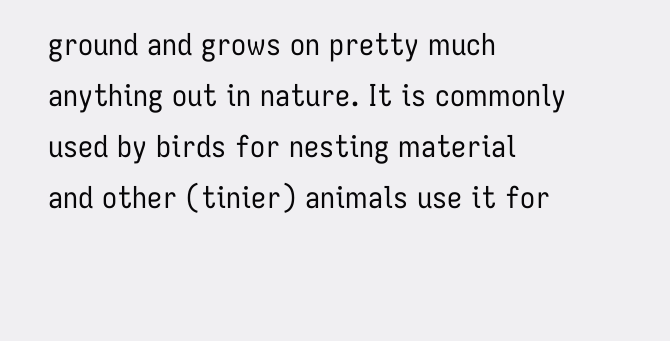ground and grows on pretty much anything out in nature. It is commonly used by birds for nesting material and other (tinier) animals use it for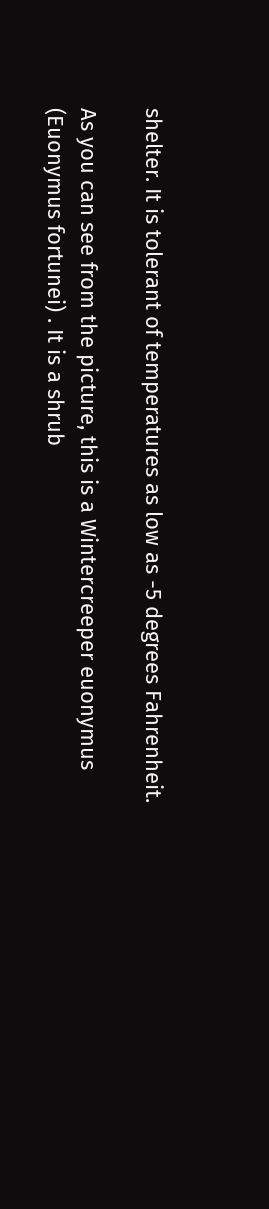shelter. It is tolerant of temperatures as low as -5 degrees Fahrenheit.

As you can see from the picture, this is a Wintercreeper euonymus (Euonymus fortunei) . It is a shrub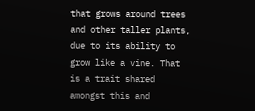that grows around trees and other taller plants, due to its ability to grow like a vine. That is a trait shared amongst this and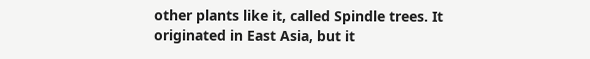other plants like it, called Spindle trees. It originated in East Asia, but it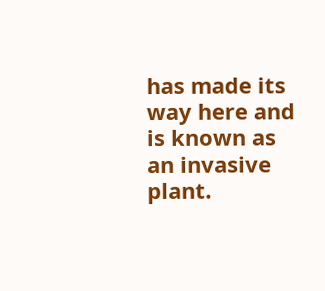has made its way here and is known as an invasive plant.